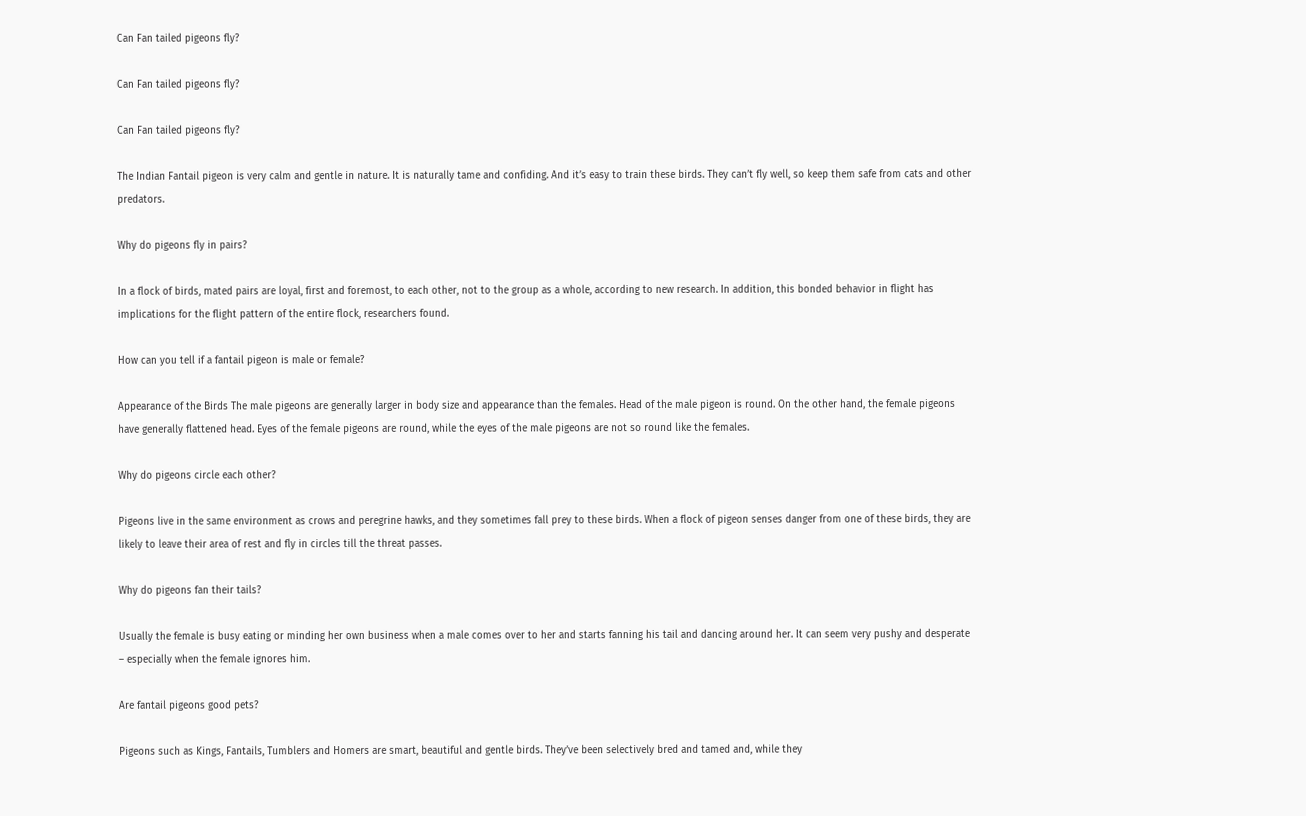Can Fan tailed pigeons fly?

Can Fan tailed pigeons fly?

Can Fan tailed pigeons fly?

The Indian Fantail pigeon is very calm and gentle in nature. It is naturally tame and confiding. And it’s easy to train these birds. They can’t fly well, so keep them safe from cats and other predators.

Why do pigeons fly in pairs?

In a flock of birds, mated pairs are loyal, first and foremost, to each other, not to the group as a whole, according to new research. In addition, this bonded behavior in flight has implications for the flight pattern of the entire flock, researchers found.

How can you tell if a fantail pigeon is male or female?

Appearance of the Birds The male pigeons are generally larger in body size and appearance than the females. Head of the male pigeon is round. On the other hand, the female pigeons have generally flattened head. Eyes of the female pigeons are round, while the eyes of the male pigeons are not so round like the females.

Why do pigeons circle each other?

Pigeons live in the same environment as crows and peregrine hawks, and they sometimes fall prey to these birds. When a flock of pigeon senses danger from one of these birds, they are likely to leave their area of rest and fly in circles till the threat passes.

Why do pigeons fan their tails?

Usually the female is busy eating or minding her own business when a male comes over to her and starts fanning his tail and dancing around her. It can seem very pushy and desperate – especially when the female ignores him.

Are fantail pigeons good pets?

Pigeons such as Kings, Fantails, Tumblers and Homers are smart, beautiful and gentle birds. They’ve been selectively bred and tamed and, while they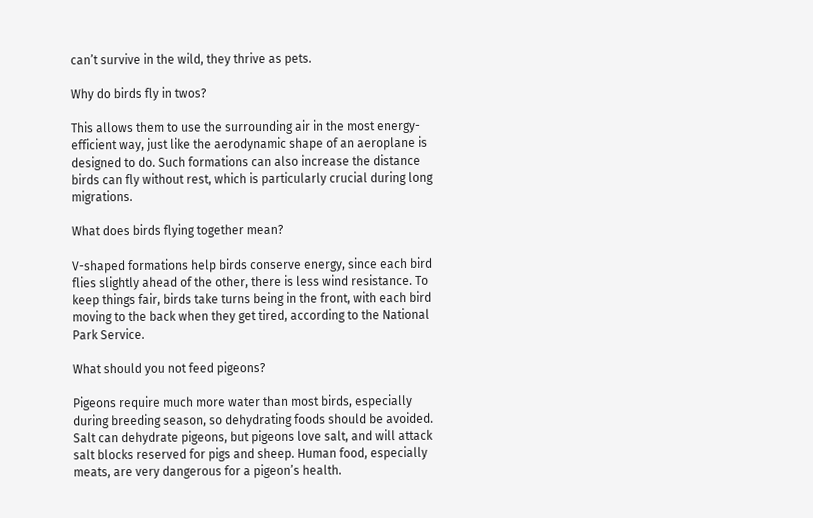can’t survive in the wild, they thrive as pets.

Why do birds fly in twos?

This allows them to use the surrounding air in the most energy-efficient way, just like the aerodynamic shape of an aeroplane is designed to do. Such formations can also increase the distance birds can fly without rest, which is particularly crucial during long migrations.

What does birds flying together mean?

V-shaped formations help birds conserve energy, since each bird flies slightly ahead of the other, there is less wind resistance. To keep things fair, birds take turns being in the front, with each bird moving to the back when they get tired, according to the National Park Service.

What should you not feed pigeons?

Pigeons require much more water than most birds, especially during breeding season, so dehydrating foods should be avoided. Salt can dehydrate pigeons, but pigeons love salt, and will attack salt blocks reserved for pigs and sheep. Human food, especially meats, are very dangerous for a pigeon’s health.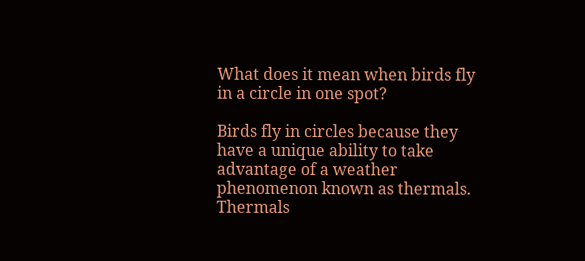What does it mean when birds fly in a circle in one spot?

Birds fly in circles because they have a unique ability to take advantage of a weather phenomenon known as thermals. Thermals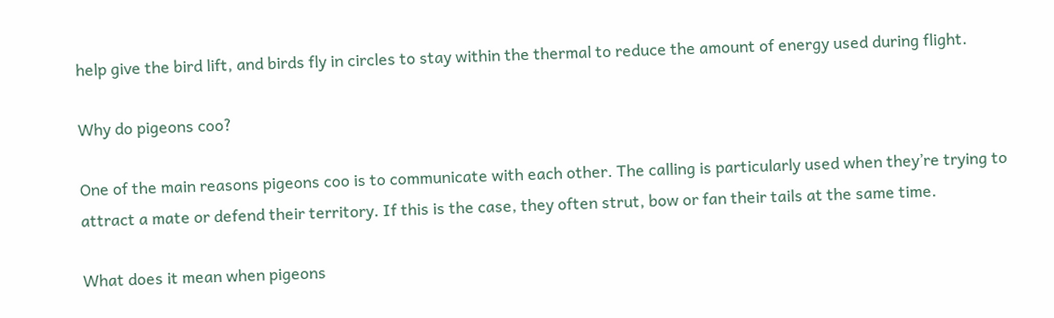help give the bird lift, and birds fly in circles to stay within the thermal to reduce the amount of energy used during flight.

Why do pigeons coo?

One of the main reasons pigeons coo is to communicate with each other. The calling is particularly used when they’re trying to attract a mate or defend their territory. If this is the case, they often strut, bow or fan their tails at the same time.

What does it mean when pigeons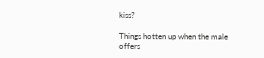kiss?

Things hotten up when the male offers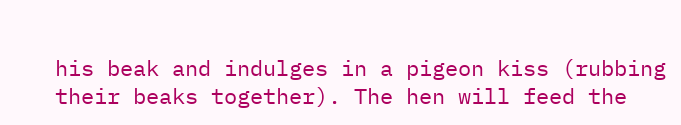his beak and indulges in a pigeon kiss (rubbing their beaks together). The hen will feed the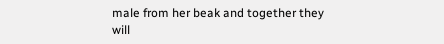male from her beak and together they will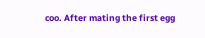coo. After mating the first egg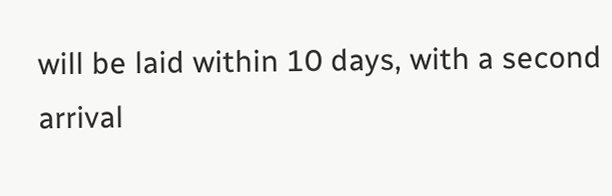will be laid within 10 days, with a second arrival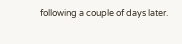following a couple of days later.